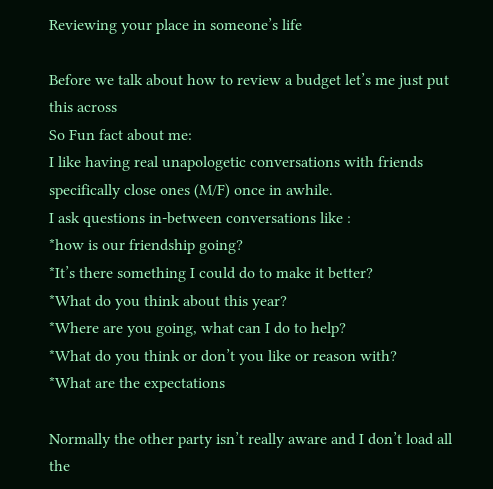Reviewing your place in someone’s life

Before we talk about how to review a budget let’s me just put this across
So Fun fact about me:
I like having real unapologetic conversations with friends specifically close ones (M/F) once in awhile.
I ask questions in-between conversations like :
*how is our friendship going?
*It’s there something I could do to make it better?
*What do you think about this year?
*Where are you going, what can I do to help?
*What do you think or don’t you like or reason with?
*What are the expectations

Normally the other party isn’t really aware and I don’t load all the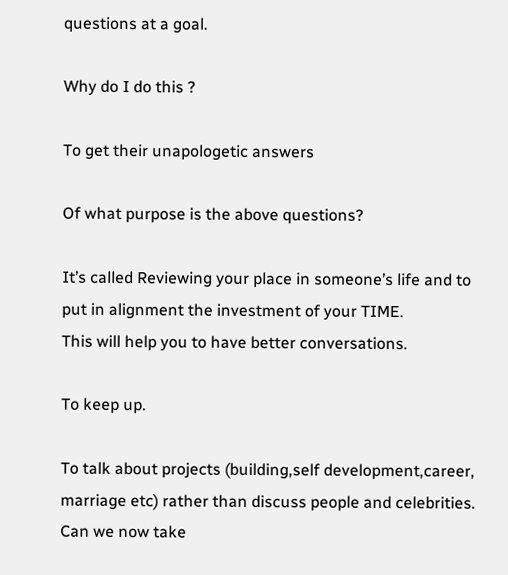questions at a goal.

Why do I do this ?

To get their unapologetic answers

Of what purpose is the above questions?

It’s called Reviewing your place in someone’s life and to put in alignment the investment of your TIME.
This will help you to have better conversations.

To keep up.

To talk about projects (building,self development,career, marriage etc) rather than discuss people and celebrities.
Can we now take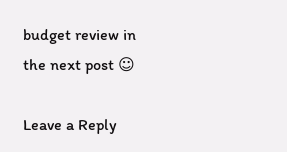budget review in the next post ☺

Leave a Reply